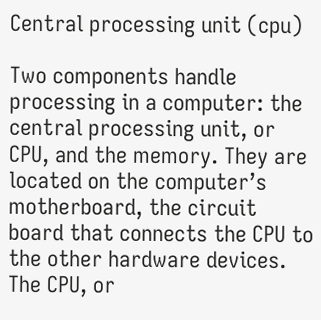Central processing unit (cpu)

Two components handle processing in a computer: the central processing unit, or CPU, and the memory. They are located on the computer’s motherboard, the circuit board that connects the CPU to the other hardware devices.
The CPU, or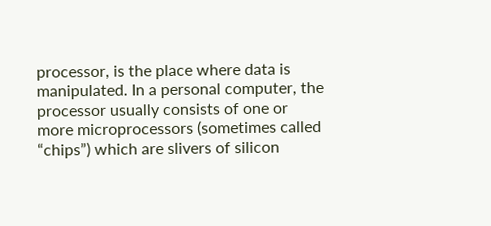processor, is the place where data is manipulated. In a personal computer, the processor usually consists of one or more microprocessors (sometimes called “chips”) which are slivers of silicon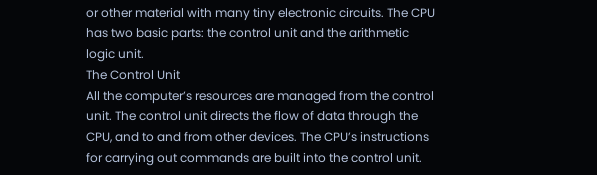or other material with many tiny electronic circuits. The CPU has two basic parts: the control unit and the arithmetic logic unit.
The Control Unit
All the computer’s resources are managed from the control unit. The control unit directs the flow of data through the CPU, and to and from other devices. The CPU’s instructions for carrying out commands are built into the control unit.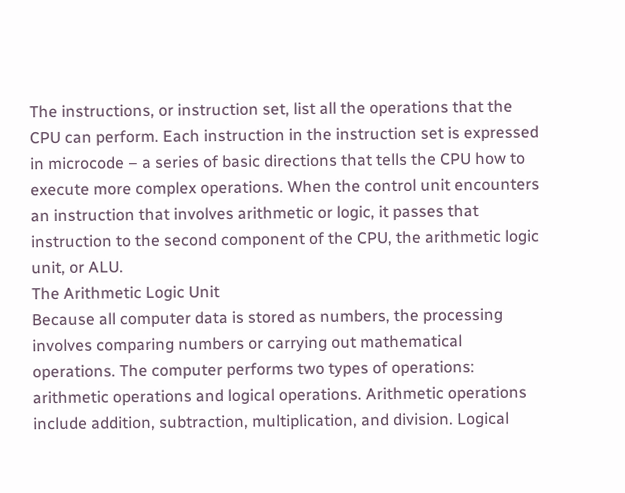The instructions, or instruction set, list all the operations that the CPU can perform. Each instruction in the instruction set is expressed in microcode – a series of basic directions that tells the CPU how to execute more complex operations. When the control unit encounters an instruction that involves arithmetic or logic, it passes that instruction to the second component of the CPU, the arithmetic logic unit, or ALU.
The Arithmetic Logic Unit
Because all computer data is stored as numbers, the processing involves comparing numbers or carrying out mathematical operations. The computer performs two types of operations: arithmetic operations and logical operations. Arithmetic operations include addition, subtraction, multiplication, and division. Logical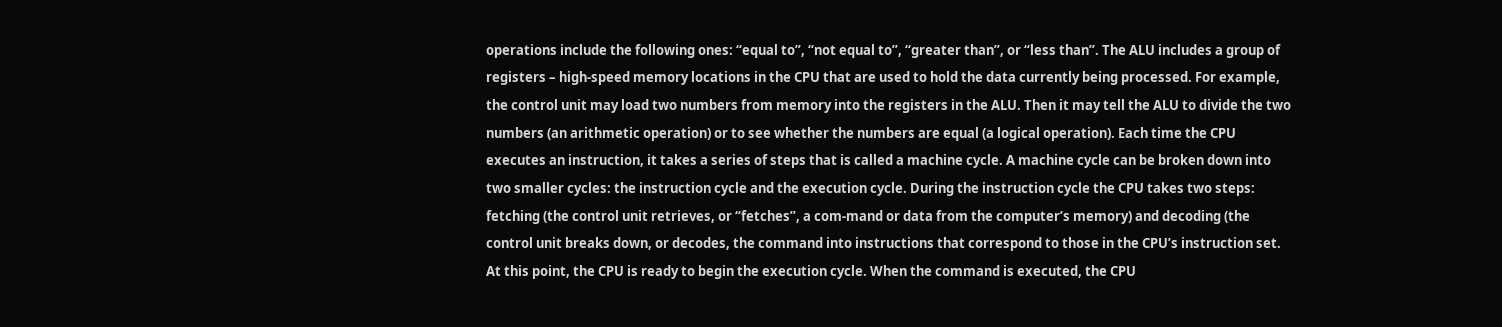operations include the following ones: “equal to”, “not equal to”, “greater than”, or “less than”. The ALU includes a group of registers – high-speed memory locations in the CPU that are used to hold the data currently being processed. For example, the control unit may load two numbers from memory into the registers in the ALU. Then it may tell the ALU to divide the two numbers (an arithmetic operation) or to see whether the numbers are equal (a logical operation). Each time the CPU executes an instruction, it takes a series of steps that is called a machine cycle. A machine cycle can be broken down into two smaller cycles: the instruction cycle and the execution cycle. During the instruction cycle the CPU takes two steps: fetching (the control unit retrieves, or “fetches”, a com-mand or data from the computer’s memory) and decoding (the control unit breaks down, or decodes, the command into instructions that correspond to those in the CPU’s instruction set.
At this point, the CPU is ready to begin the execution cycle. When the command is executed, the CPU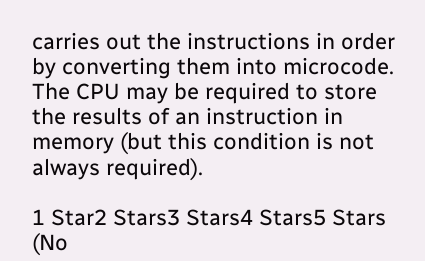carries out the instructions in order by converting them into microcode. The CPU may be required to store the results of an instruction in memory (but this condition is not always required).

1 Star2 Stars3 Stars4 Stars5 Stars (No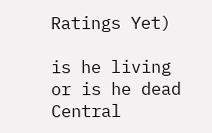Ratings Yet)

is he living or is he dead
Central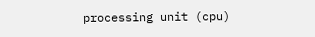processing unit (cpu)